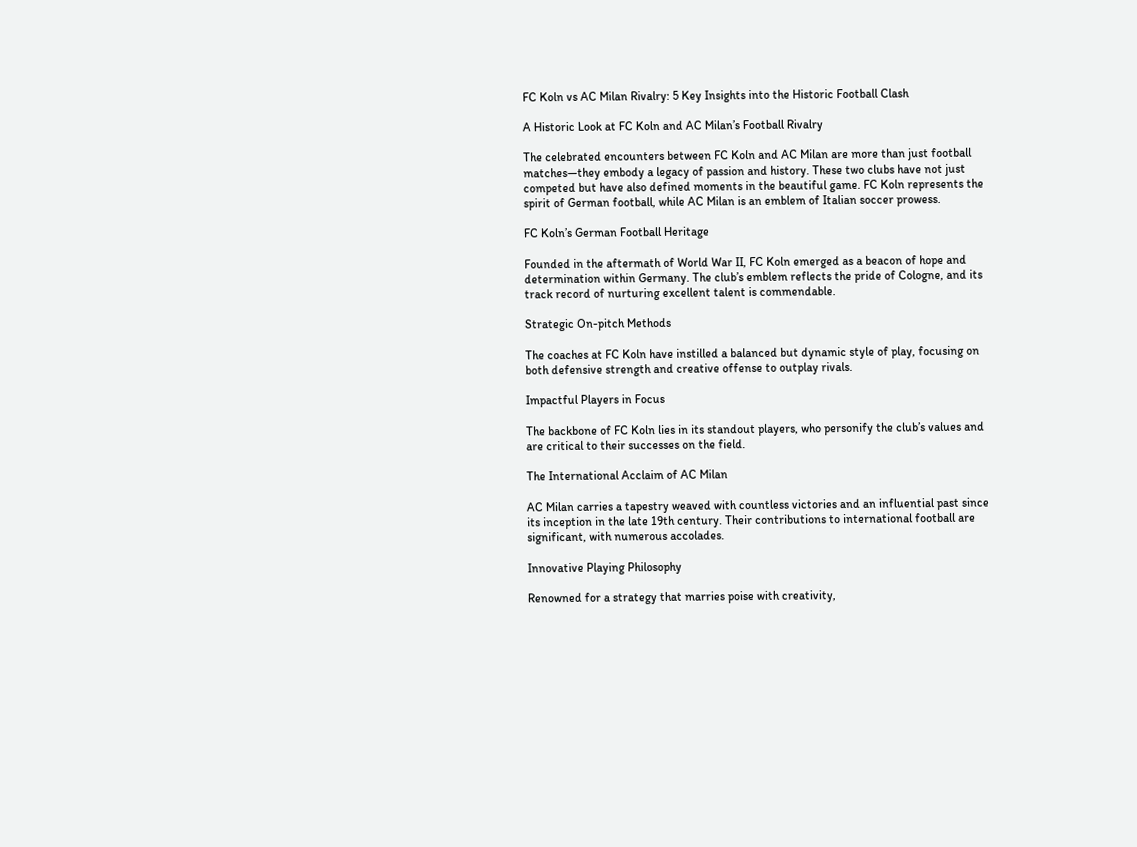FC Koln vs AC Milan Rivalry: 5 Key Insights into the Historic Football Clash

A Historic Look at FC Koln and AC Milan’s Football Rivalry

The celebrated encounters between FC Koln and AC Milan are more than just football matches—they embody a legacy of passion and history. These two clubs have not just competed but have also defined moments in the beautiful game. FC Koln represents the spirit of German football, while AC Milan is an emblem of Italian soccer prowess.

FC Koln’s German Football Heritage

Founded in the aftermath of World War II, FC Koln emerged as a beacon of hope and determination within Germany. The club’s emblem reflects the pride of Cologne, and its track record of nurturing excellent talent is commendable.

Strategic On-pitch Methods

The coaches at FC Koln have instilled a balanced but dynamic style of play, focusing on both defensive strength and creative offense to outplay rivals.

Impactful Players in Focus

The backbone of FC Koln lies in its standout players, who personify the club’s values and are critical to their successes on the field.

The International Acclaim of AC Milan

AC Milan carries a tapestry weaved with countless victories and an influential past since its inception in the late 19th century. Their contributions to international football are significant, with numerous accolades.

Innovative Playing Philosophy

Renowned for a strategy that marries poise with creativity,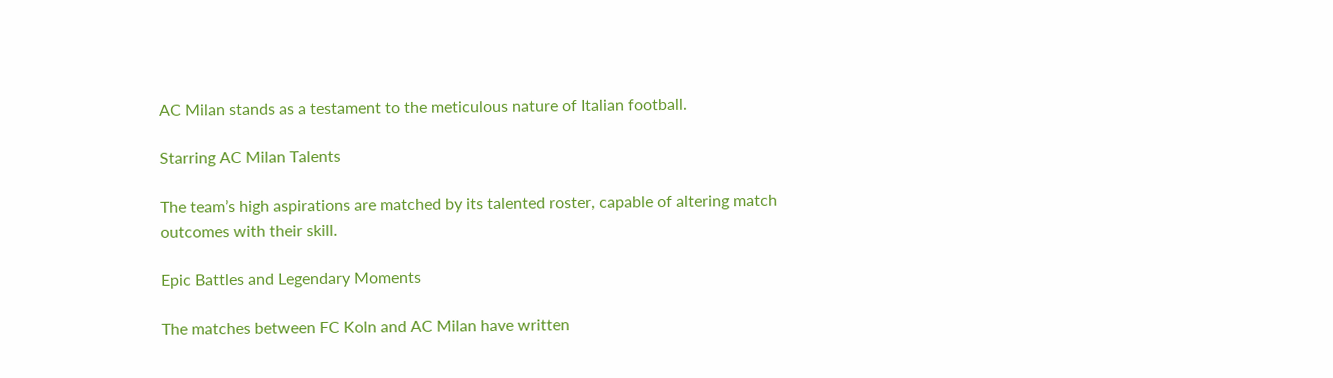AC Milan stands as a testament to the meticulous nature of Italian football.

Starring AC Milan Talents

The team’s high aspirations are matched by its talented roster, capable of altering match outcomes with their skill.

Epic Battles and Legendary Moments

The matches between FC Koln and AC Milan have written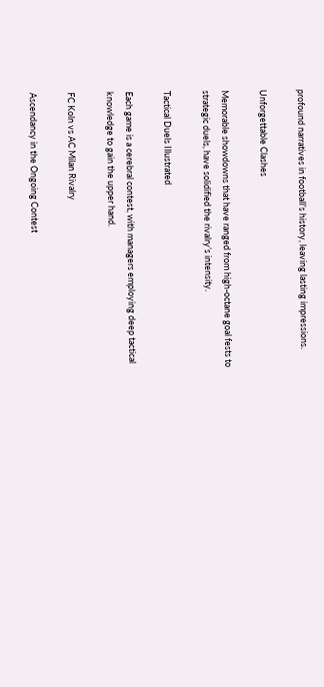profound narratives in football’s history, leaving lasting impressions.

Unforgettable Clashes

Memorable showdowns that have ranged from high-octane goal fests to strategic duels, have solidified the rivalry’s intensity.

Tactical Duels Illustrated

Each game is a cerebral contest, with managers employing deep tactical knowledge to gain the upper hand.

FC Koln vs AC Milan Rivalry

Ascendancy in the Ongoing Contest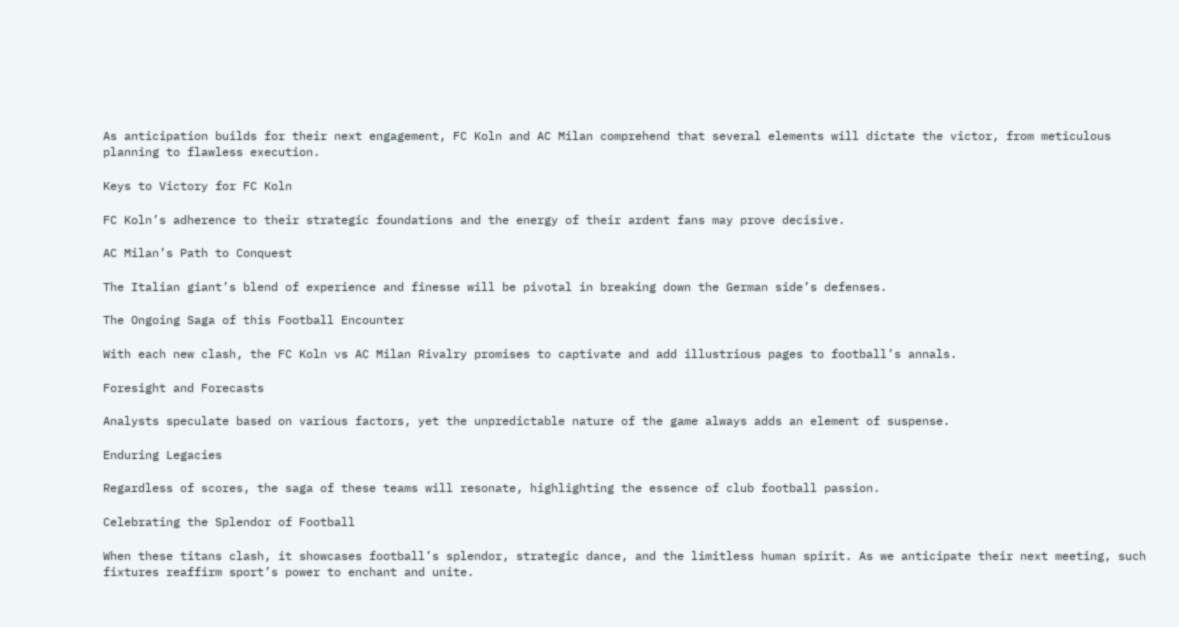As anticipation builds for their next engagement, FC Koln and AC Milan comprehend that several elements will dictate the victor, from meticulous planning to flawless execution.

Keys to Victory for FC Koln

FC Koln’s adherence to their strategic foundations and the energy of their ardent fans may prove decisive.

AC Milan’s Path to Conquest

The Italian giant’s blend of experience and finesse will be pivotal in breaking down the German side’s defenses.

The Ongoing Saga of this Football Encounter

With each new clash, the FC Koln vs AC Milan Rivalry promises to captivate and add illustrious pages to football’s annals.

Foresight and Forecasts

Analysts speculate based on various factors, yet the unpredictable nature of the game always adds an element of suspense.

Enduring Legacies

Regardless of scores, the saga of these teams will resonate, highlighting the essence of club football passion.

Celebrating the Splendor of Football

When these titans clash, it showcases football’s splendor, strategic dance, and the limitless human spirit. As we anticipate their next meeting, such fixtures reaffirm sport’s power to enchant and unite.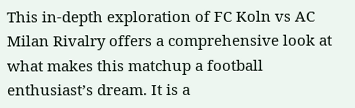This in-depth exploration of FC Koln vs AC Milan Rivalry offers a comprehensive look at what makes this matchup a football enthusiast’s dream. It is a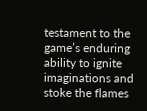testament to the game’s enduring ability to ignite imaginations and stoke the flames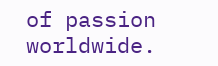of passion worldwide.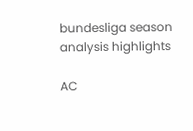bundesliga season analysis highlights

AC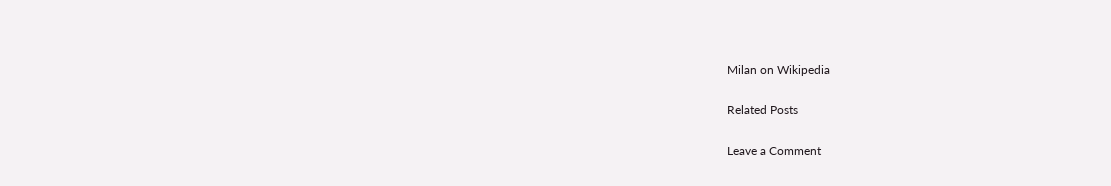Milan on Wikipedia

Related Posts

Leave a Comment